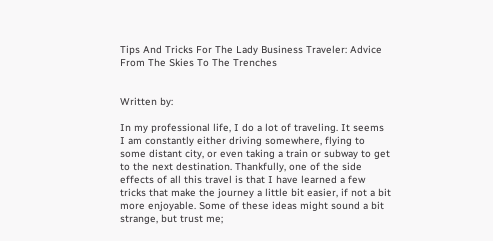Tips And Tricks For The Lady Business Traveler: Advice From The Skies To The Trenches


Written by:

In my professional life, I do a lot of traveling. It seems I am constantly either driving somewhere, flying to some distant city, or even taking a train or subway to get to the next destination. Thankfully, one of the side effects of all this travel is that I have learned a few tricks that make the journey a little bit easier, if not a bit more enjoyable. Some of these ideas might sound a bit strange, but trust me;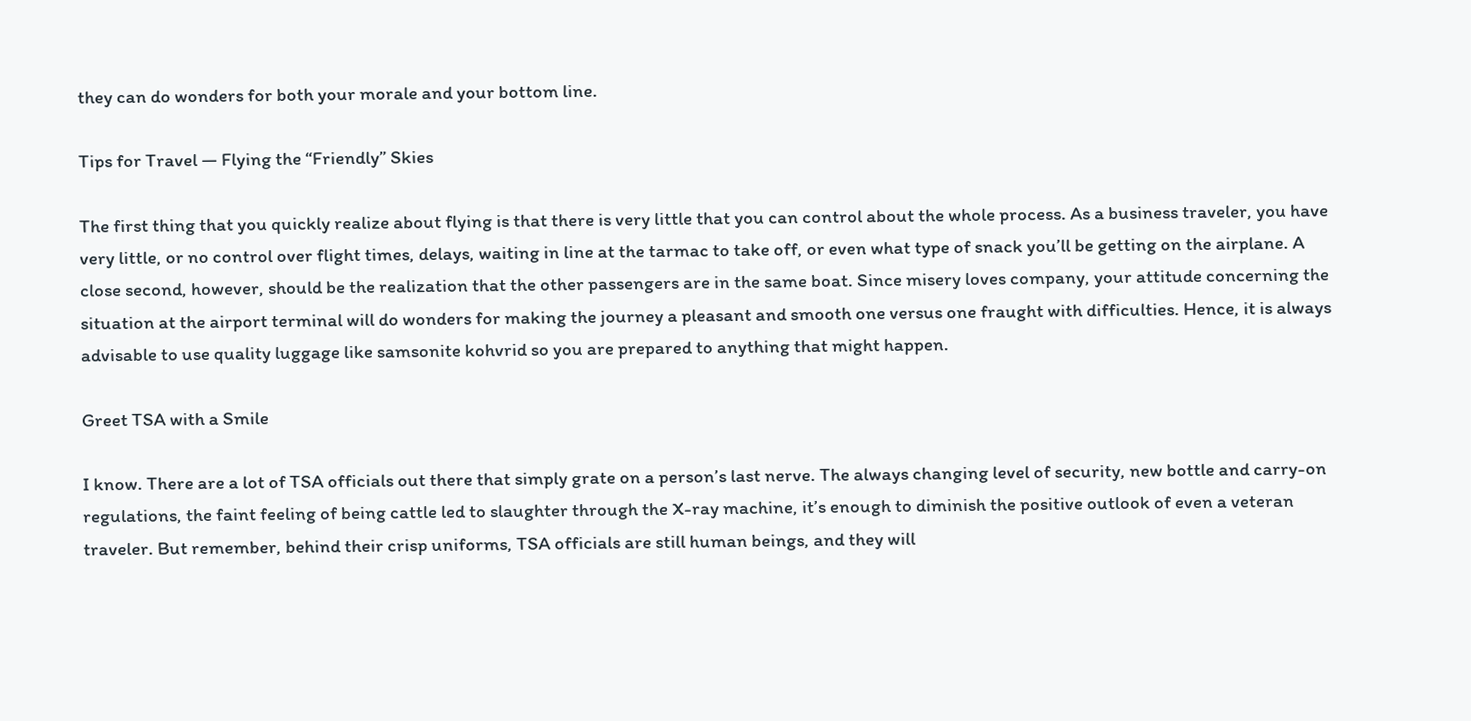they can do wonders for both your morale and your bottom line.

Tips for Travel — Flying the “Friendly” Skies

The first thing that you quickly realize about flying is that there is very little that you can control about the whole process. As a business traveler, you have very little, or no control over flight times, delays, waiting in line at the tarmac to take off, or even what type of snack you’ll be getting on the airplane. A close second, however, should be the realization that the other passengers are in the same boat. Since misery loves company, your attitude concerning the situation at the airport terminal will do wonders for making the journey a pleasant and smooth one versus one fraught with difficulties. Hence, it is always advisable to use quality luggage like samsonite kohvrid so you are prepared to anything that might happen.

Greet TSA with a Smile

I know. There are a lot of TSA officials out there that simply grate on a person’s last nerve. The always changing level of security, new bottle and carry-on regulations, the faint feeling of being cattle led to slaughter through the X-ray machine, it’s enough to diminish the positive outlook of even a veteran traveler. But remember, behind their crisp uniforms, TSA officials are still human beings, and they will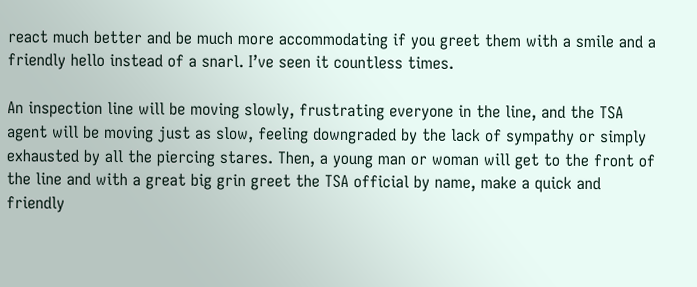react much better and be much more accommodating if you greet them with a smile and a friendly hello instead of a snarl. I’ve seen it countless times.

An inspection line will be moving slowly, frustrating everyone in the line, and the TSA agent will be moving just as slow, feeling downgraded by the lack of sympathy or simply exhausted by all the piercing stares. Then, a young man or woman will get to the front of the line and with a great big grin greet the TSA official by name, make a quick and friendly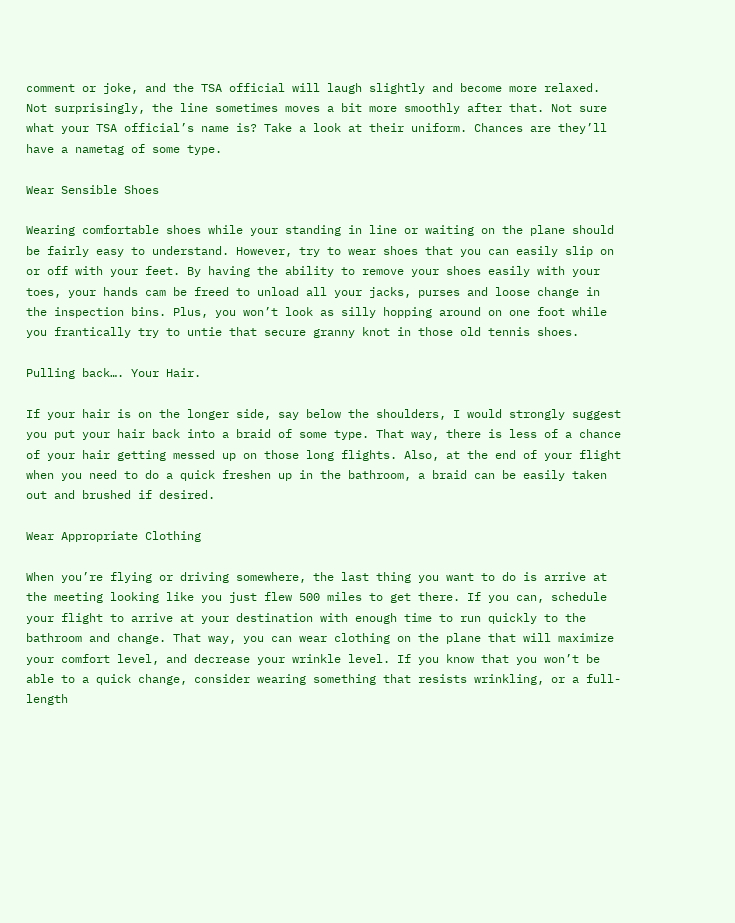comment or joke, and the TSA official will laugh slightly and become more relaxed. Not surprisingly, the line sometimes moves a bit more smoothly after that. Not sure what your TSA official’s name is? Take a look at their uniform. Chances are they’ll have a nametag of some type.

Wear Sensible Shoes

Wearing comfortable shoes while your standing in line or waiting on the plane should be fairly easy to understand. However, try to wear shoes that you can easily slip on or off with your feet. By having the ability to remove your shoes easily with your toes, your hands cam be freed to unload all your jacks, purses and loose change in the inspection bins. Plus, you won’t look as silly hopping around on one foot while you frantically try to untie that secure granny knot in those old tennis shoes.

Pulling back…. Your Hair.

If your hair is on the longer side, say below the shoulders, I would strongly suggest you put your hair back into a braid of some type. That way, there is less of a chance of your hair getting messed up on those long flights. Also, at the end of your flight when you need to do a quick freshen up in the bathroom, a braid can be easily taken out and brushed if desired.

Wear Appropriate Clothing

When you’re flying or driving somewhere, the last thing you want to do is arrive at the meeting looking like you just flew 500 miles to get there. If you can, schedule your flight to arrive at your destination with enough time to run quickly to the bathroom and change. That way, you can wear clothing on the plane that will maximize your comfort level, and decrease your wrinkle level. If you know that you won’t be able to a quick change, consider wearing something that resists wrinkling, or a full-length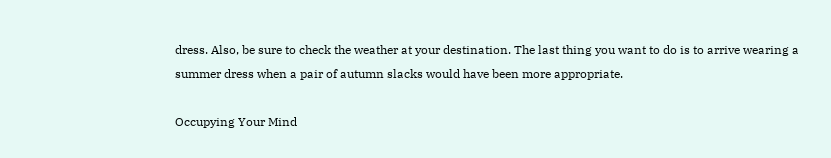dress. Also, be sure to check the weather at your destination. The last thing you want to do is to arrive wearing a summer dress when a pair of autumn slacks would have been more appropriate.

Occupying Your Mind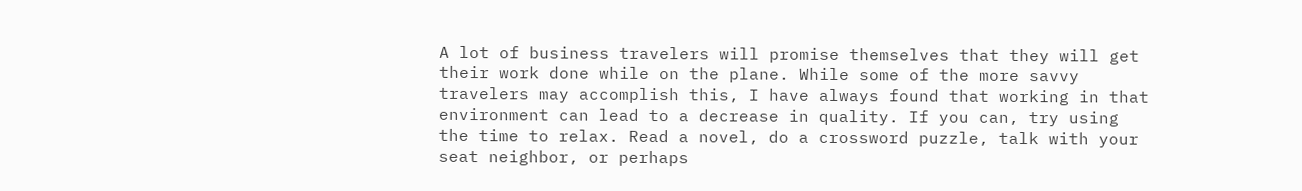A lot of business travelers will promise themselves that they will get their work done while on the plane. While some of the more savvy travelers may accomplish this, I have always found that working in that environment can lead to a decrease in quality. If you can, try using the time to relax. Read a novel, do a crossword puzzle, talk with your seat neighbor, or perhaps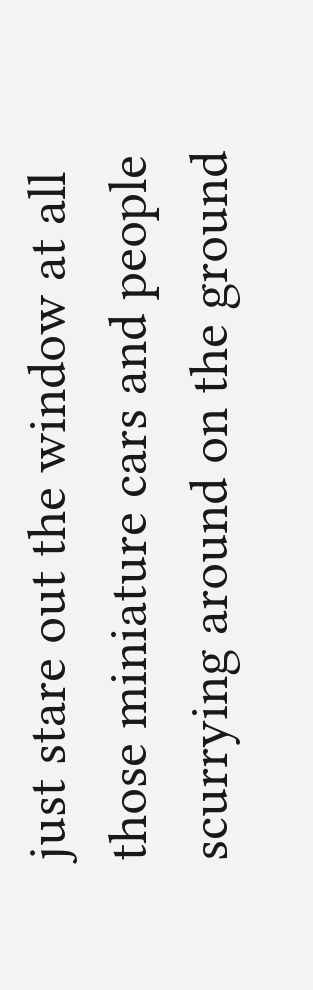just stare out the window at all those miniature cars and people scurrying around on the ground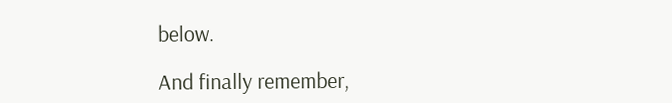below.

And finally remember,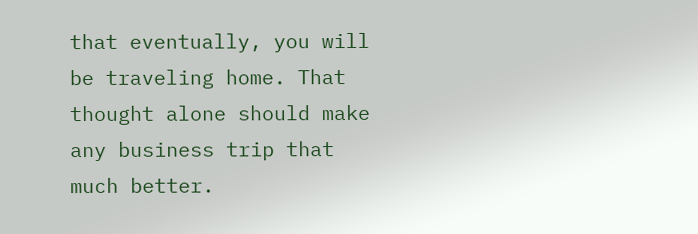that eventually, you will be traveling home. That thought alone should make any business trip that much better.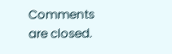Comments are closed.